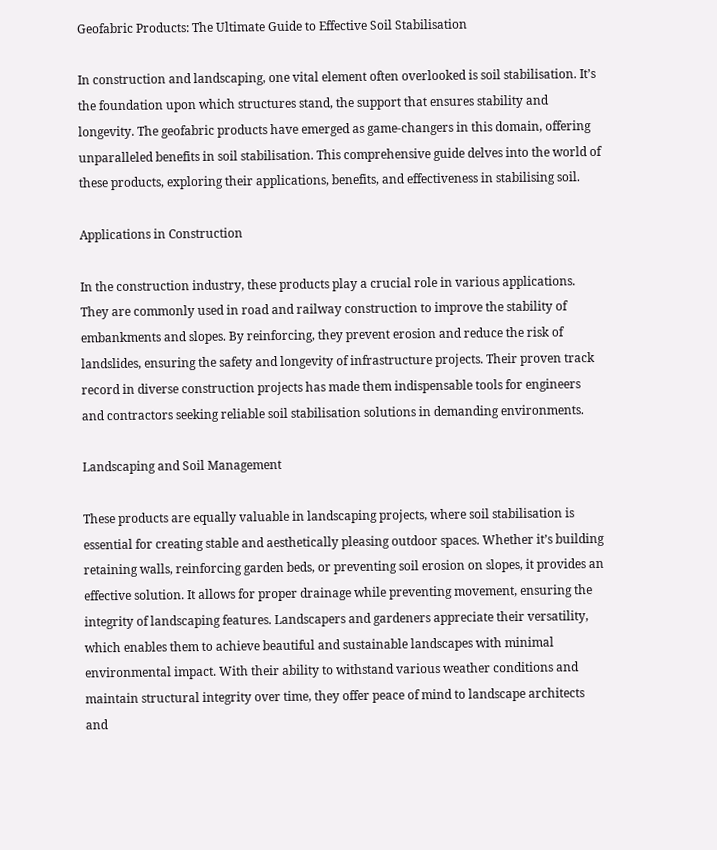Geofabric Products: The Ultimate Guide to Effective Soil Stabilisation

In construction and landscaping, one vital element often overlooked is soil stabilisation. It’s the foundation upon which structures stand, the support that ensures stability and longevity. The geofabric products have emerged as game-changers in this domain, offering unparalleled benefits in soil stabilisation. This comprehensive guide delves into the world of these products, exploring their applications, benefits, and effectiveness in stabilising soil.

Applications in Construction

In the construction industry, these products play a crucial role in various applications. They are commonly used in road and railway construction to improve the stability of embankments and slopes. By reinforcing, they prevent erosion and reduce the risk of landslides, ensuring the safety and longevity of infrastructure projects. Their proven track record in diverse construction projects has made them indispensable tools for engineers and contractors seeking reliable soil stabilisation solutions in demanding environments.

Landscaping and Soil Management

These products are equally valuable in landscaping projects, where soil stabilisation is essential for creating stable and aesthetically pleasing outdoor spaces. Whether it’s building retaining walls, reinforcing garden beds, or preventing soil erosion on slopes, it provides an effective solution. It allows for proper drainage while preventing movement, ensuring the integrity of landscaping features. Landscapers and gardeners appreciate their versatility, which enables them to achieve beautiful and sustainable landscapes with minimal environmental impact. With their ability to withstand various weather conditions and maintain structural integrity over time, they offer peace of mind to landscape architects and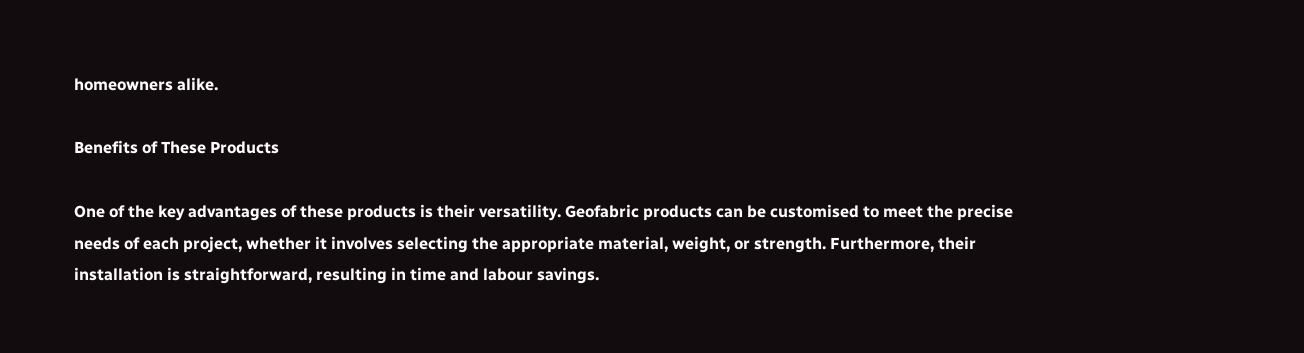homeowners alike.

Benefits of These Products

One of the key advantages of these products is their versatility. Geofabric products can be customised to meet the precise needs of each project, whether it involves selecting the appropriate material, weight, or strength. Furthermore, their installation is straightforward, resulting in time and labour savings.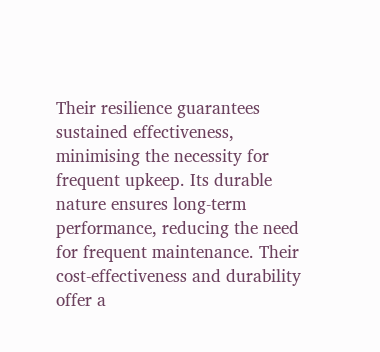Their resilience guarantees sustained effectiveness, minimising the necessity for frequent upkeep. Its durable nature ensures long-term performance, reducing the need for frequent maintenance. Their cost-effectiveness and durability offer a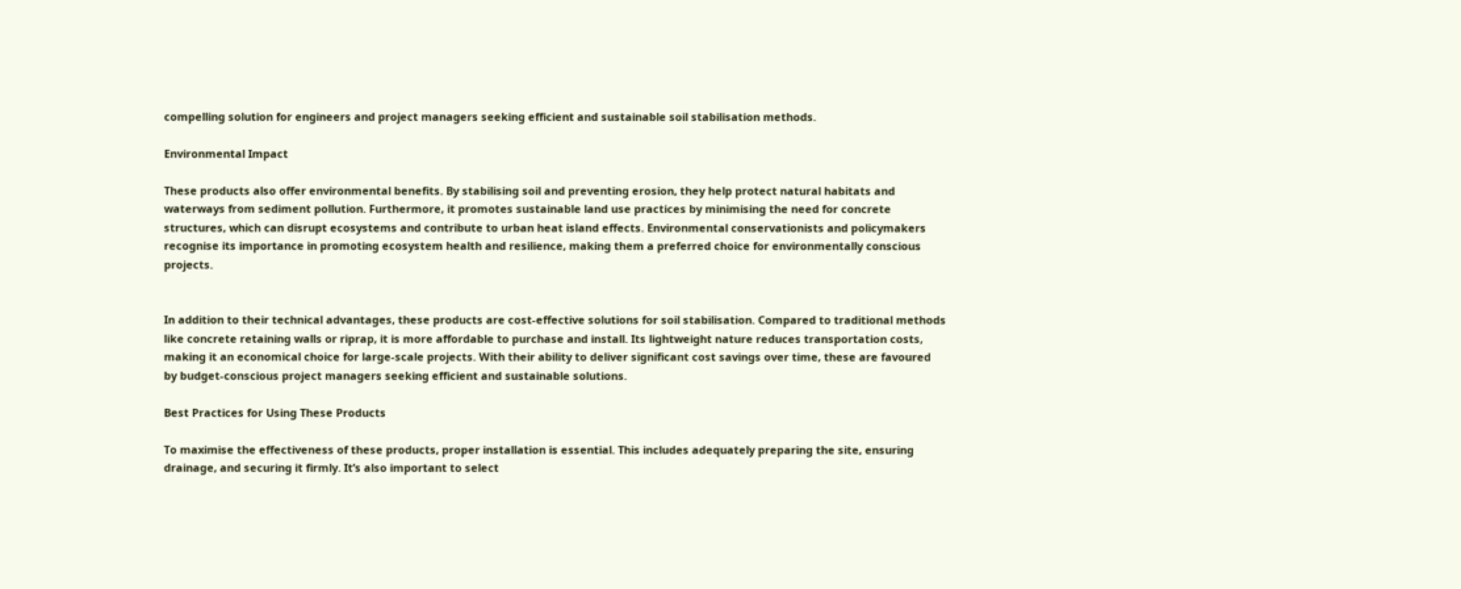compelling solution for engineers and project managers seeking efficient and sustainable soil stabilisation methods.

Environmental Impact

These products also offer environmental benefits. By stabilising soil and preventing erosion, they help protect natural habitats and waterways from sediment pollution. Furthermore, it promotes sustainable land use practices by minimising the need for concrete structures, which can disrupt ecosystems and contribute to urban heat island effects. Environmental conservationists and policymakers recognise its importance in promoting ecosystem health and resilience, making them a preferred choice for environmentally conscious projects.


In addition to their technical advantages, these products are cost-effective solutions for soil stabilisation. Compared to traditional methods like concrete retaining walls or riprap, it is more affordable to purchase and install. Its lightweight nature reduces transportation costs, making it an economical choice for large-scale projects. With their ability to deliver significant cost savings over time, these are favoured by budget-conscious project managers seeking efficient and sustainable solutions.

Best Practices for Using These Products

To maximise the effectiveness of these products, proper installation is essential. This includes adequately preparing the site, ensuring drainage, and securing it firmly. It’s also important to select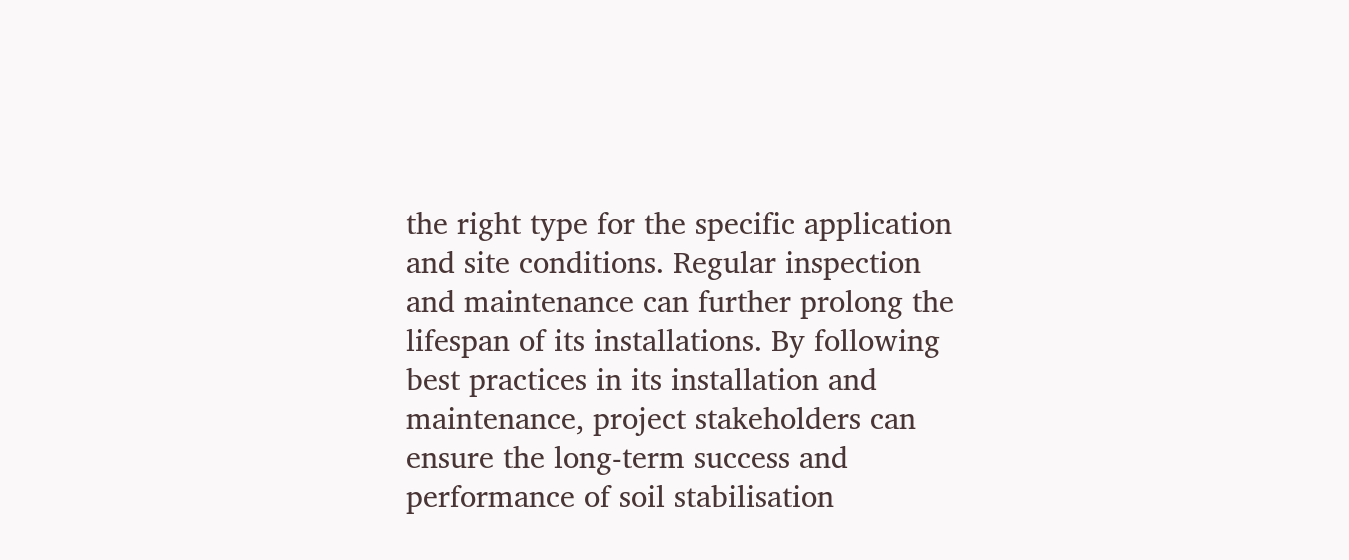the right type for the specific application and site conditions. Regular inspection and maintenance can further prolong the lifespan of its installations. By following best practices in its installation and maintenance, project stakeholders can ensure the long-term success and performance of soil stabilisation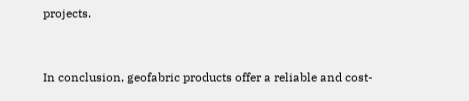projects.


In conclusion, geofabric products offer a reliable and cost-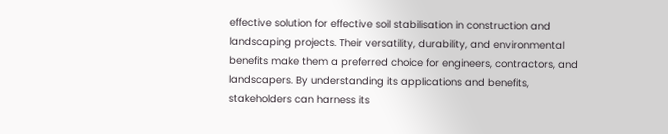effective solution for effective soil stabilisation in construction and landscaping projects. Their versatility, durability, and environmental benefits make them a preferred choice for engineers, contractors, and landscapers. By understanding its applications and benefits, stakeholders can harness its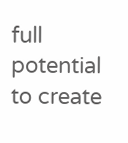full potential to create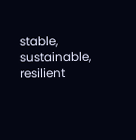stable, sustainable, resilient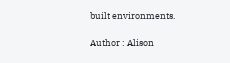built environments.

Author : Alison